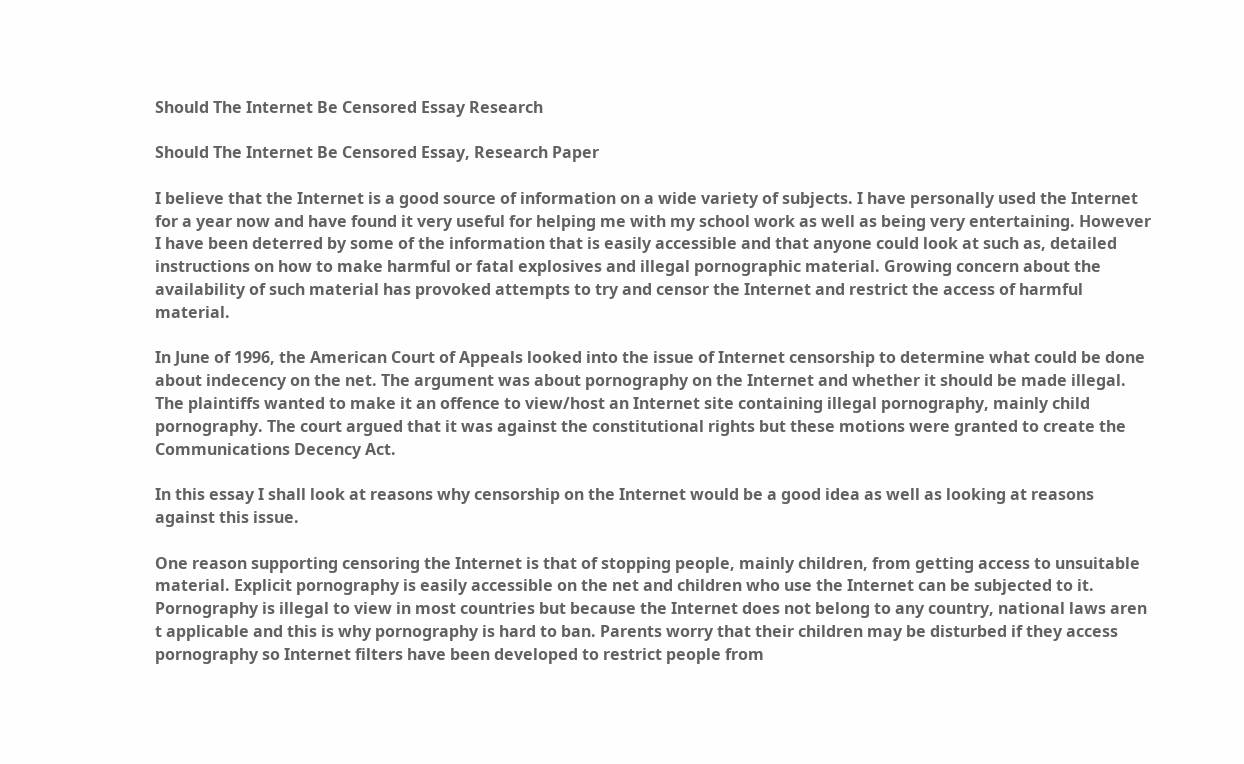Should The Internet Be Censored Essay Research

Should The Internet Be Censored Essay, Research Paper

I believe that the Internet is a good source of information on a wide variety of subjects. I have personally used the Internet for a year now and have found it very useful for helping me with my school work as well as being very entertaining. However I have been deterred by some of the information that is easily accessible and that anyone could look at such as, detailed instructions on how to make harmful or fatal explosives and illegal pornographic material. Growing concern about the availability of such material has provoked attempts to try and censor the Internet and restrict the access of harmful material.

In June of 1996, the American Court of Appeals looked into the issue of Internet censorship to determine what could be done about indecency on the net. The argument was about pornography on the Internet and whether it should be made illegal. The plaintiffs wanted to make it an offence to view/host an Internet site containing illegal pornography, mainly child pornography. The court argued that it was against the constitutional rights but these motions were granted to create the Communications Decency Act.

In this essay I shall look at reasons why censorship on the Internet would be a good idea as well as looking at reasons against this issue.

One reason supporting censoring the Internet is that of stopping people, mainly children, from getting access to unsuitable material. Explicit pornography is easily accessible on the net and children who use the Internet can be subjected to it. Pornography is illegal to view in most countries but because the Internet does not belong to any country, national laws aren t applicable and this is why pornography is hard to ban. Parents worry that their children may be disturbed if they access pornography so Internet filters have been developed to restrict people from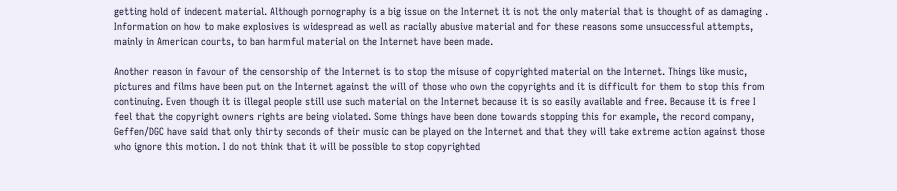getting hold of indecent material. Although pornography is a big issue on the Internet it is not the only material that is thought of as damaging . Information on how to make explosives is widespread as well as racially abusive material and for these reasons some unsuccessful attempts, mainly in American courts, to ban harmful material on the Internet have been made.

Another reason in favour of the censorship of the Internet is to stop the misuse of copyrighted material on the Internet. Things like music, pictures and films have been put on the Internet against the will of those who own the copyrights and it is difficult for them to stop this from continuing. Even though it is illegal people still use such material on the Internet because it is so easily available and free. Because it is free I feel that the copyright owners rights are being violated. Some things have been done towards stopping this for example, the record company, Geffen/DGC have said that only thirty seconds of their music can be played on the Internet and that they will take extreme action against those who ignore this motion. I do not think that it will be possible to stop copyrighted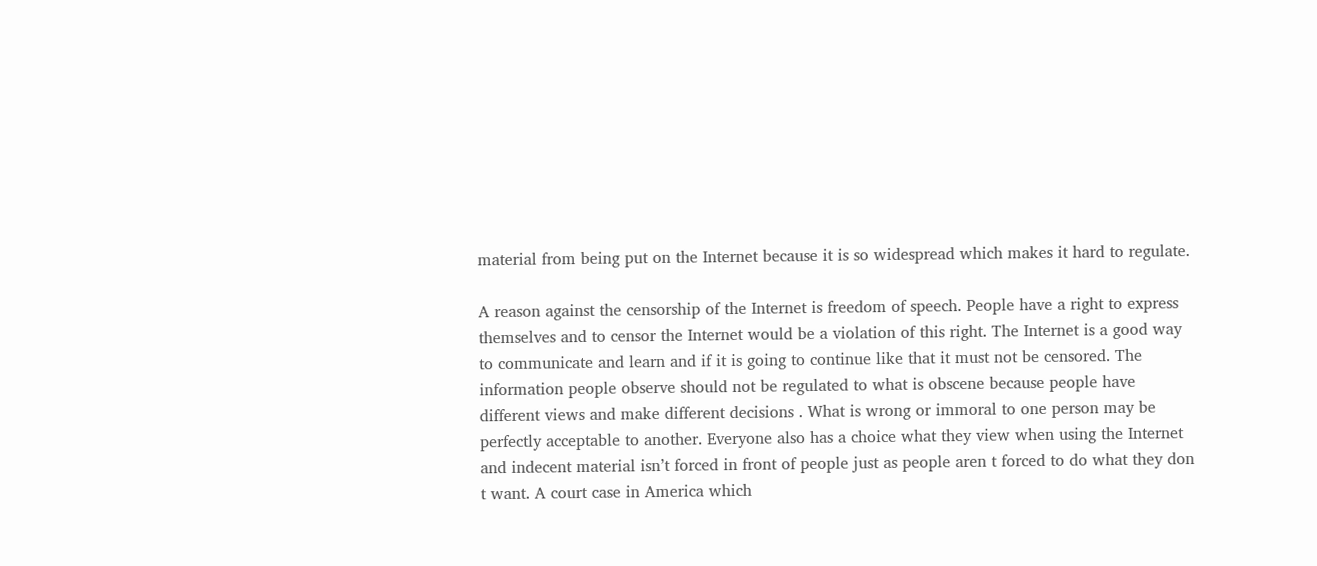material from being put on the Internet because it is so widespread which makes it hard to regulate.

A reason against the censorship of the Internet is freedom of speech. People have a right to express themselves and to censor the Internet would be a violation of this right. The Internet is a good way to communicate and learn and if it is going to continue like that it must not be censored. The information people observe should not be regulated to what is obscene because people have different views and make different decisions . What is wrong or immoral to one person may be perfectly acceptable to another. Everyone also has a choice what they view when using the Internet and indecent material isn’t forced in front of people just as people aren t forced to do what they don t want. A court case in America which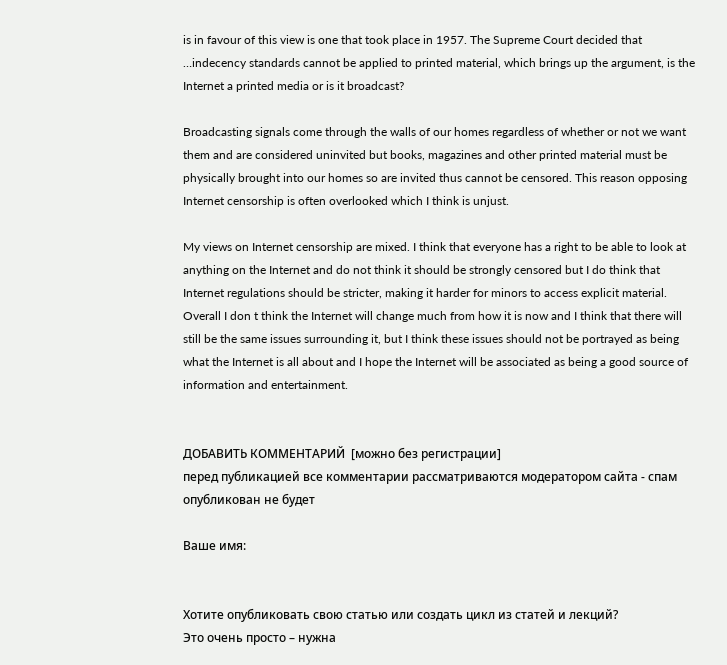is in favour of this view is one that took place in 1957. The Supreme Court decided that …indecency standards cannot be applied to printed material, which brings up the argument, is the Internet a printed media or is it broadcast?

Broadcasting signals come through the walls of our homes regardless of whether or not we want them and are considered uninvited but books, magazines and other printed material must be physically brought into our homes so are invited thus cannot be censored. This reason opposing Internet censorship is often overlooked which I think is unjust.

My views on Internet censorship are mixed. I think that everyone has a right to be able to look at anything on the Internet and do not think it should be strongly censored but I do think that Internet regulations should be stricter, making it harder for minors to access explicit material. Overall I don t think the Internet will change much from how it is now and I think that there will still be the same issues surrounding it, but I think these issues should not be portrayed as being what the Internet is all about and I hope the Internet will be associated as being a good source of information and entertainment.


ДОБАВИТЬ КОММЕНТАРИЙ  [можно без регистрации]
перед публикацией все комментарии рассматриваются модератором сайта - спам опубликован не будет

Ваше имя:


Хотите опубликовать свою статью или создать цикл из статей и лекций?
Это очень просто – нужна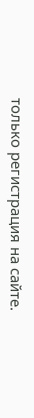только регистрация на сайте.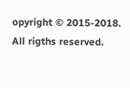opyright © 2015-2018. All rigths reserved.